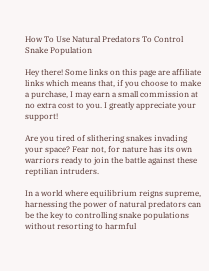How To Use Natural Predators To Control Snake Population

Hey there! Some links on this page are affiliate links which means that, if you choose to make a purchase, I may earn a small commission at no extra cost to you. I greatly appreciate your support!

Are you tired of slithering snakes invading your space? Fear not, for nature has its own warriors ready to join the battle against these reptilian intruders.

In a world where equilibrium reigns supreme, harnessing the power of natural predators can be the key to controlling snake populations without resorting to harmful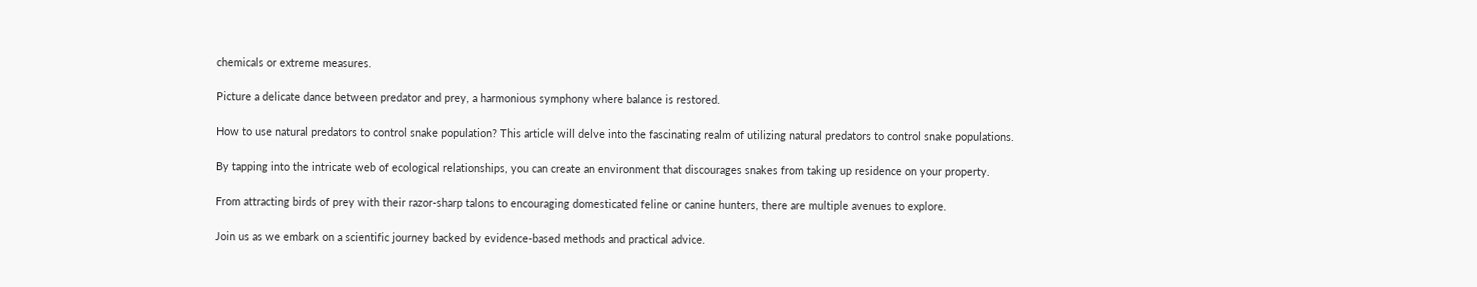chemicals or extreme measures.

Picture a delicate dance between predator and prey, a harmonious symphony where balance is restored.

How to use natural predators to control snake population? This article will delve into the fascinating realm of utilizing natural predators to control snake populations.

By tapping into the intricate web of ecological relationships, you can create an environment that discourages snakes from taking up residence on your property.

From attracting birds of prey with their razor-sharp talons to encouraging domesticated feline or canine hunters, there are multiple avenues to explore.

Join us as we embark on a scientific journey backed by evidence-based methods and practical advice.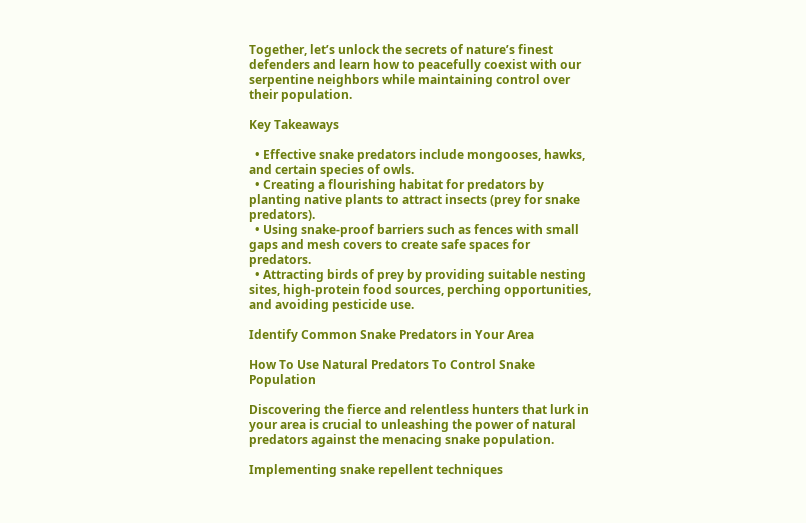Together, let’s unlock the secrets of nature’s finest defenders and learn how to peacefully coexist with our serpentine neighbors while maintaining control over their population.

Key Takeaways

  • Effective snake predators include mongooses, hawks, and certain species of owls.
  • Creating a flourishing habitat for predators by planting native plants to attract insects (prey for snake predators).
  • Using snake-proof barriers such as fences with small gaps and mesh covers to create safe spaces for predators.
  • Attracting birds of prey by providing suitable nesting sites, high-protein food sources, perching opportunities, and avoiding pesticide use.

Identify Common Snake Predators in Your Area

How To Use Natural Predators To Control Snake Population

Discovering the fierce and relentless hunters that lurk in your area is crucial to unleashing the power of natural predators against the menacing snake population.

Implementing snake repellent techniques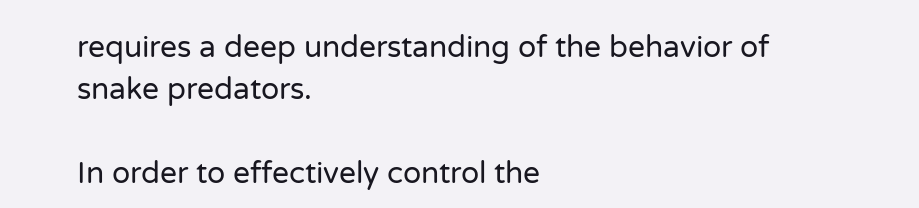requires a deep understanding of the behavior of snake predators.

In order to effectively control the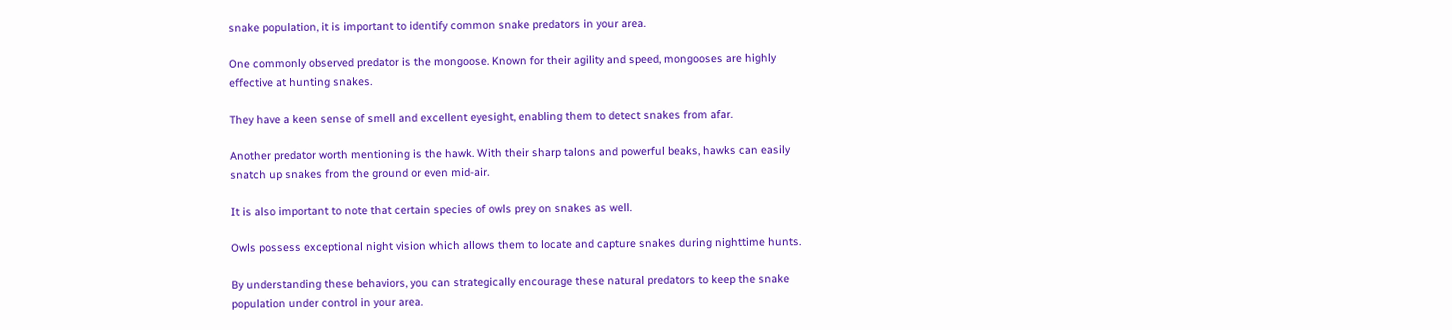snake population, it is important to identify common snake predators in your area.

One commonly observed predator is the mongoose. Known for their agility and speed, mongooses are highly effective at hunting snakes.

They have a keen sense of smell and excellent eyesight, enabling them to detect snakes from afar.

Another predator worth mentioning is the hawk. With their sharp talons and powerful beaks, hawks can easily snatch up snakes from the ground or even mid-air.

It is also important to note that certain species of owls prey on snakes as well.

Owls possess exceptional night vision which allows them to locate and capture snakes during nighttime hunts.

By understanding these behaviors, you can strategically encourage these natural predators to keep the snake population under control in your area.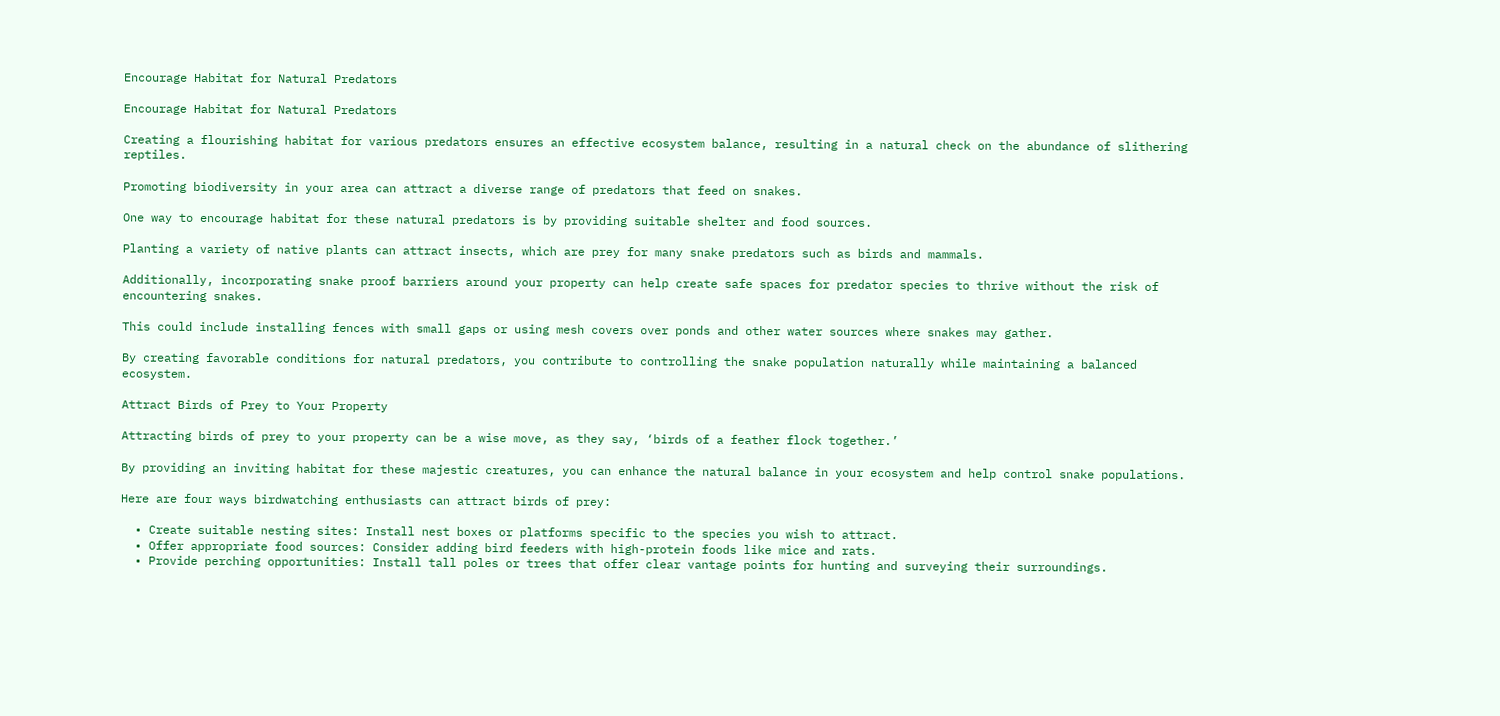Encourage Habitat for Natural Predators

Encourage Habitat for Natural Predators

Creating a flourishing habitat for various predators ensures an effective ecosystem balance, resulting in a natural check on the abundance of slithering reptiles.

Promoting biodiversity in your area can attract a diverse range of predators that feed on snakes.

One way to encourage habitat for these natural predators is by providing suitable shelter and food sources.

Planting a variety of native plants can attract insects, which are prey for many snake predators such as birds and mammals.

Additionally, incorporating snake proof barriers around your property can help create safe spaces for predator species to thrive without the risk of encountering snakes.

This could include installing fences with small gaps or using mesh covers over ponds and other water sources where snakes may gather.

By creating favorable conditions for natural predators, you contribute to controlling the snake population naturally while maintaining a balanced ecosystem.

Attract Birds of Prey to Your Property

Attracting birds of prey to your property can be a wise move, as they say, ‘birds of a feather flock together.’

By providing an inviting habitat for these majestic creatures, you can enhance the natural balance in your ecosystem and help control snake populations.

Here are four ways birdwatching enthusiasts can attract birds of prey:

  • Create suitable nesting sites: Install nest boxes or platforms specific to the species you wish to attract.
  • Offer appropriate food sources: Consider adding bird feeders with high-protein foods like mice and rats.
  • Provide perching opportunities: Install tall poles or trees that offer clear vantage points for hunting and surveying their surroundings.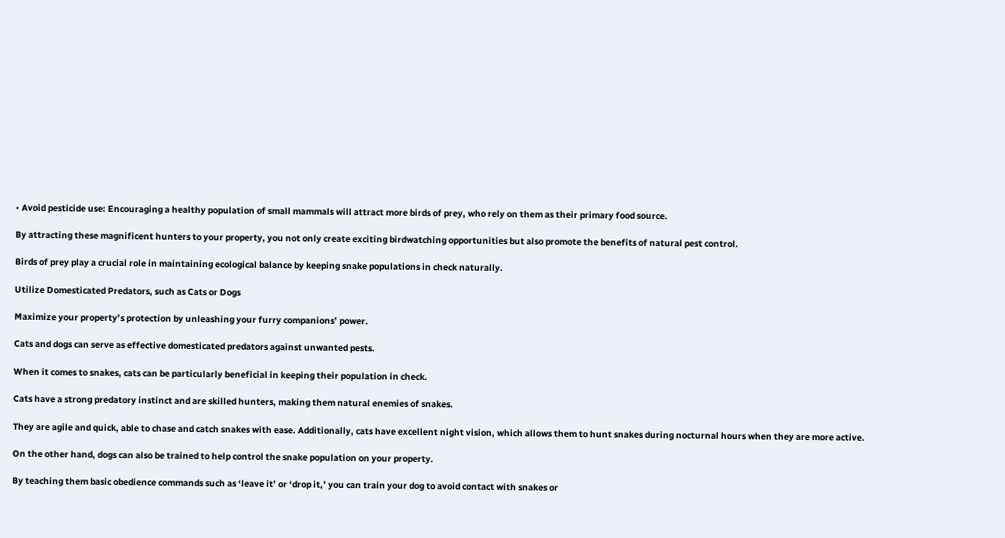• Avoid pesticide use: Encouraging a healthy population of small mammals will attract more birds of prey, who rely on them as their primary food source.

By attracting these magnificent hunters to your property, you not only create exciting birdwatching opportunities but also promote the benefits of natural pest control.

Birds of prey play a crucial role in maintaining ecological balance by keeping snake populations in check naturally.

Utilize Domesticated Predators, such as Cats or Dogs

Maximize your property’s protection by unleashing your furry companions’ power.

Cats and dogs can serve as effective domesticated predators against unwanted pests.

When it comes to snakes, cats can be particularly beneficial in keeping their population in check.

Cats have a strong predatory instinct and are skilled hunters, making them natural enemies of snakes.

They are agile and quick, able to chase and catch snakes with ease. Additionally, cats have excellent night vision, which allows them to hunt snakes during nocturnal hours when they are more active.

On the other hand, dogs can also be trained to help control the snake population on your property.

By teaching them basic obedience commands such as ‘leave it’ or ‘drop it,’ you can train your dog to avoid contact with snakes or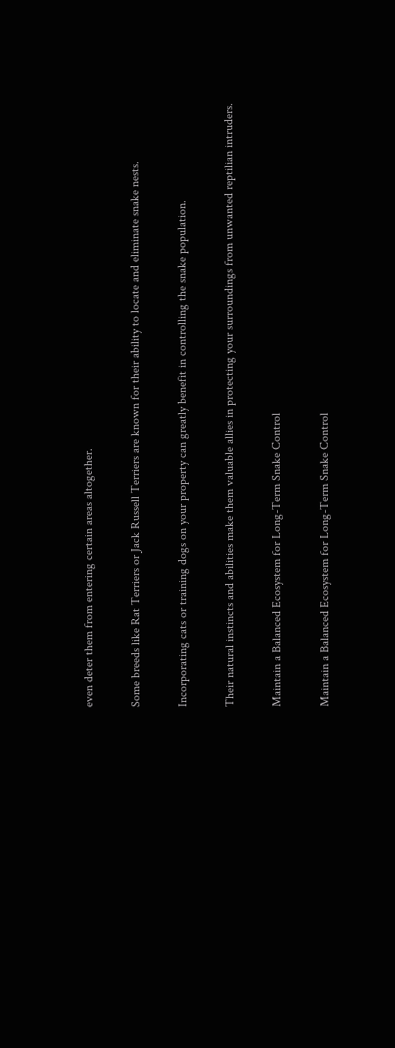even deter them from entering certain areas altogether.

Some breeds like Rat Terriers or Jack Russell Terriers are known for their ability to locate and eliminate snake nests.

Incorporating cats or training dogs on your property can greatly benefit in controlling the snake population.

Their natural instincts and abilities make them valuable allies in protecting your surroundings from unwanted reptilian intruders.

Maintain a Balanced Ecosystem for Long-Term Snake Control

Maintain a Balanced Ecosystem for Long-Term Snake Control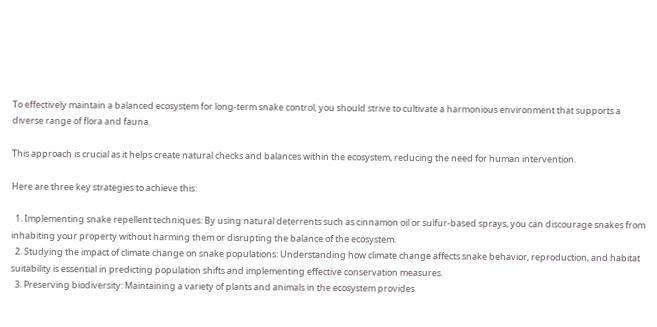To effectively maintain a balanced ecosystem for long-term snake control, you should strive to cultivate a harmonious environment that supports a diverse range of flora and fauna.

This approach is crucial as it helps create natural checks and balances within the ecosystem, reducing the need for human intervention.

Here are three key strategies to achieve this:

  1. Implementing snake repellent techniques: By using natural deterrents such as cinnamon oil or sulfur-based sprays, you can discourage snakes from inhabiting your property without harming them or disrupting the balance of the ecosystem.
  2. Studying the impact of climate change on snake populations: Understanding how climate change affects snake behavior, reproduction, and habitat suitability is essential in predicting population shifts and implementing effective conservation measures.
  3. Preserving biodiversity: Maintaining a variety of plants and animals in the ecosystem provides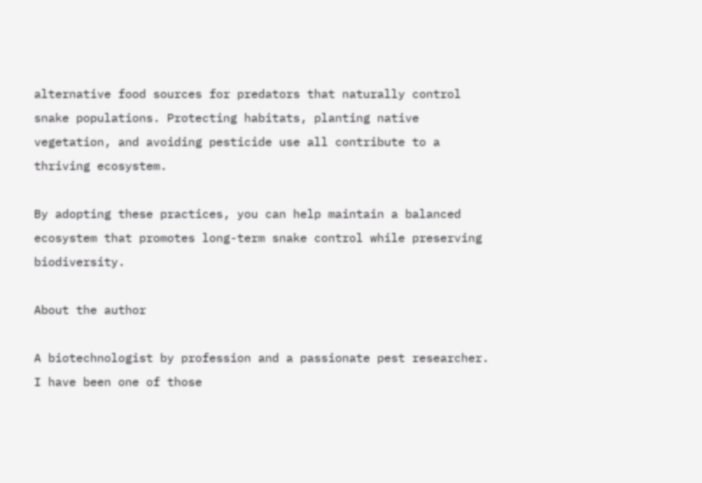alternative food sources for predators that naturally control snake populations. Protecting habitats, planting native vegetation, and avoiding pesticide use all contribute to a thriving ecosystem.

By adopting these practices, you can help maintain a balanced ecosystem that promotes long-term snake control while preserving biodiversity.

About the author

A biotechnologist by profession and a passionate pest researcher. I have been one of those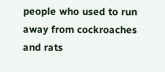people who used to run away from cockroaches and rats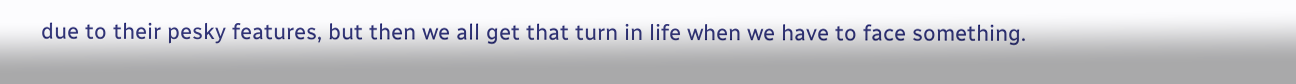due to their pesky features, but then we all get that turn in life when we have to face something.